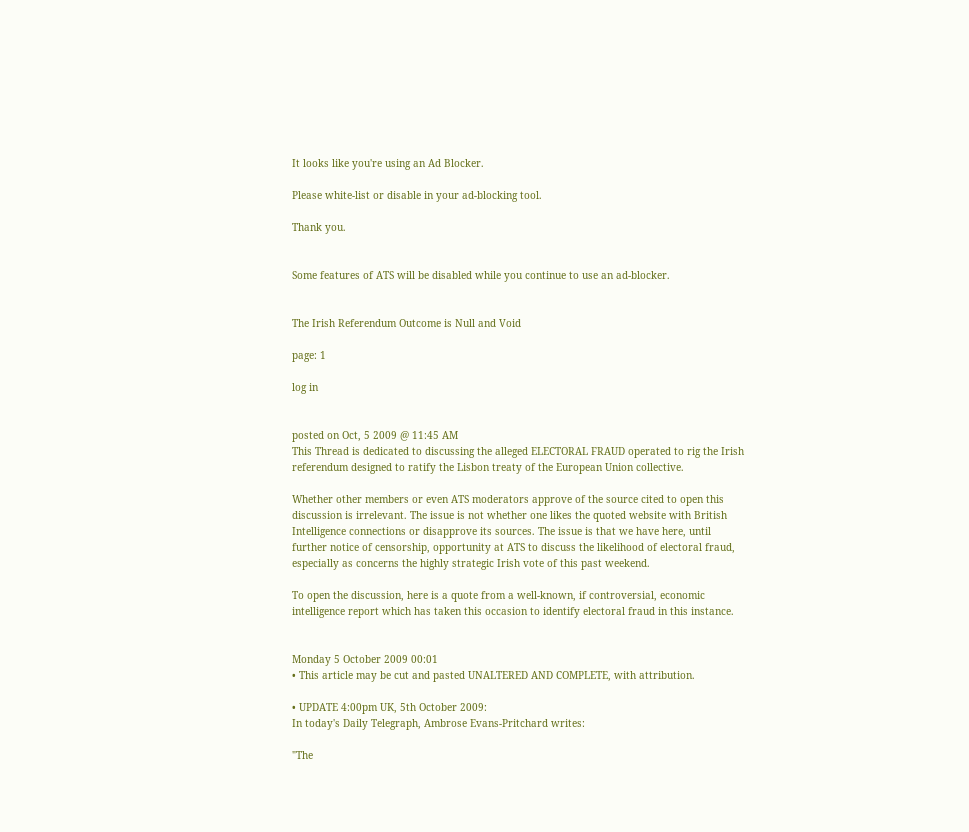It looks like you're using an Ad Blocker.

Please white-list or disable in your ad-blocking tool.

Thank you.


Some features of ATS will be disabled while you continue to use an ad-blocker.


The Irish Referendum Outcome is Null and Void

page: 1

log in


posted on Oct, 5 2009 @ 11:45 AM
This Thread is dedicated to discussing the alleged ELECTORAL FRAUD operated to rig the Irish referendum designed to ratify the Lisbon treaty of the European Union collective.

Whether other members or even ATS moderators approve of the source cited to open this discussion is irrelevant. The issue is not whether one likes the quoted website with British Intelligence connections or disapprove its sources. The issue is that we have here, until further notice of censorship, opportunity at ATS to discuss the likelihood of electoral fraud, especially as concerns the highly strategic Irish vote of this past weekend.

To open the discussion, here is a quote from a well-known, if controversial, economic intelligence report which has taken this occasion to identify electoral fraud in this instance.


Monday 5 October 2009 00:01
• This article may be cut and pasted UNALTERED AND COMPLETE, with attribution.

• UPDATE 4:00pm UK, 5th October 2009:
In today's Daily Telegraph, Ambrose Evans-Pritchard writes:

"The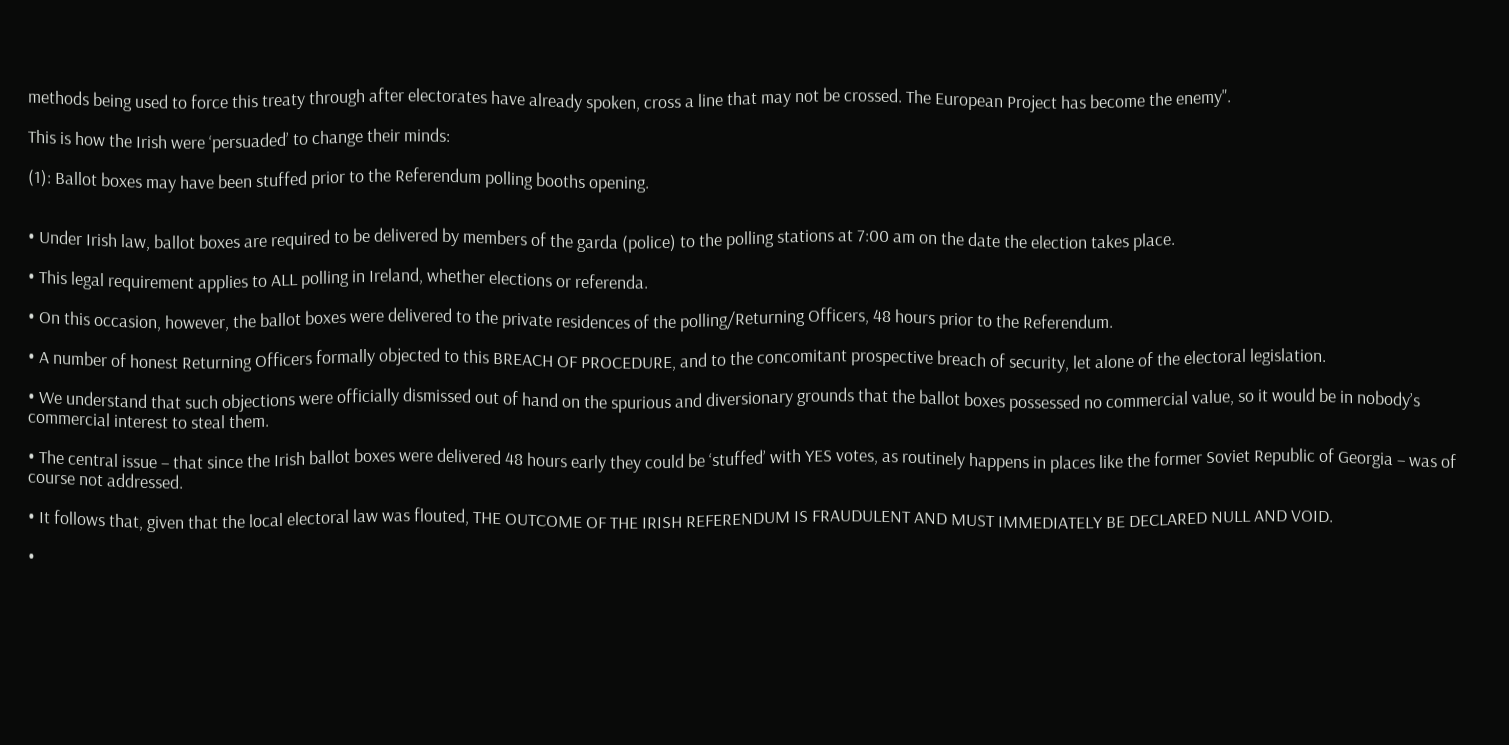methods being used to force this treaty through after electorates have already spoken, cross a line that may not be crossed. The European Project has become the enemy".

This is how the Irish were ‘persuaded’ to change their minds:

(1): Ballot boxes may have been stuffed prior to the Referendum polling booths opening.


• Under Irish law, ballot boxes are required to be delivered by members of the garda (police) to the polling stations at 7:00 am on the date the election takes place.

• This legal requirement applies to ALL polling in Ireland, whether elections or referenda.

• On this occasion, however, the ballot boxes were delivered to the private residences of the polling/Returning Officers, 48 hours prior to the Referendum.

• A number of honest Returning Officers formally objected to this BREACH OF PROCEDURE, and to the concomitant prospective breach of security, let alone of the electoral legislation.

• We understand that such objections were officially dismissed out of hand on the spurious and diversionary grounds that the ballot boxes possessed no commercial value, so it would be in nobody’s commercial interest to steal them.

• The central issue – that since the Irish ballot boxes were delivered 48 hours early they could be ‘stuffed’ with YES votes, as routinely happens in places like the former Soviet Republic of Georgia – was of course not addressed.

• It follows that, given that the local electoral law was flouted, THE OUTCOME OF THE IRISH REFERENDUM IS FRAUDULENT AND MUST IMMEDIATELY BE DECLARED NULL AND VOID.

•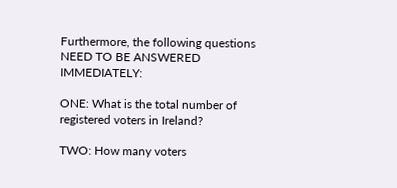Furthermore, the following questions NEED TO BE ANSWERED IMMEDIATELY:

ONE: What is the total number of registered voters in Ireland?

TWO: How many voters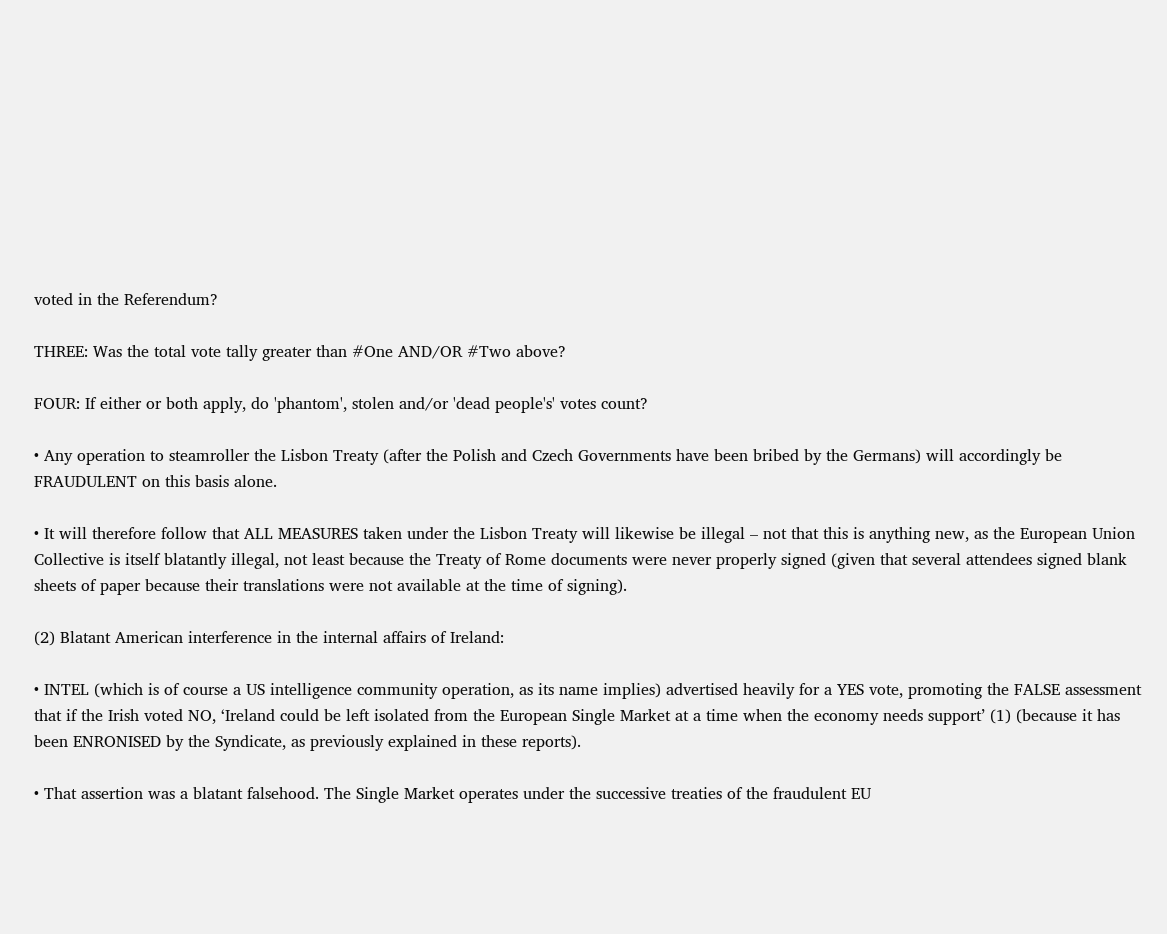voted in the Referendum?

THREE: Was the total vote tally greater than #One AND/OR #Two above?

FOUR: If either or both apply, do 'phantom', stolen and/or 'dead people's' votes count?

• Any operation to steamroller the Lisbon Treaty (after the Polish and Czech Governments have been bribed by the Germans) will accordingly be FRAUDULENT on this basis alone.

• It will therefore follow that ALL MEASURES taken under the Lisbon Treaty will likewise be illegal – not that this is anything new, as the European Union Collective is itself blatantly illegal, not least because the Treaty of Rome documents were never properly signed (given that several attendees signed blank sheets of paper because their translations were not available at the time of signing).

(2) Blatant American interference in the internal affairs of Ireland:

• INTEL (which is of course a US intelligence community operation, as its name implies) advertised heavily for a YES vote, promoting the FALSE assessment that if the Irish voted NO, ‘Ireland could be left isolated from the European Single Market at a time when the economy needs support’ (1) (because it has been ENRONISED by the Syndicate, as previously explained in these reports).

• That assertion was a blatant falsehood. The Single Market operates under the successive treaties of the fraudulent EU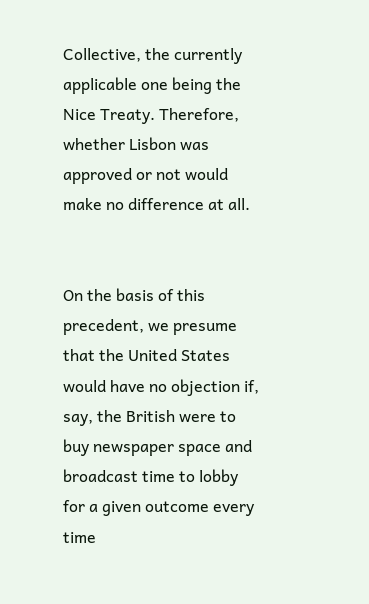Collective, the currently applicable one being the Nice Treaty. Therefore, whether Lisbon was approved or not would make no difference at all.


On the basis of this precedent, we presume that the United States would have no objection if, say, the British were to buy newspaper space and broadcast time to lobby for a given outcome every time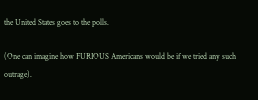the United States goes to the polls.

(One can imagine how FURIOUS Americans would be if we tried any such outrage).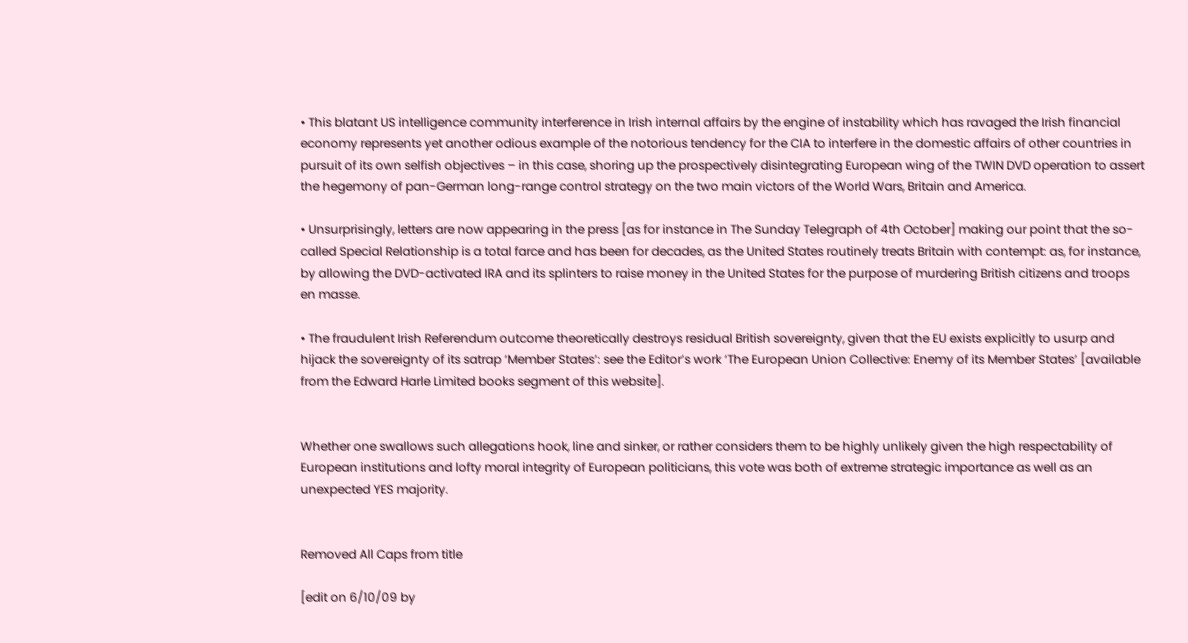• This blatant US intelligence community interference in Irish internal affairs by the engine of instability which has ravaged the Irish financial economy represents yet another odious example of the notorious tendency for the CIA to interfere in the domestic affairs of other countries in pursuit of its own selfish objectives – in this case, shoring up the prospectively disintegrating European wing of the TWIN DVD operation to assert the hegemony of pan-German long-range control strategy on the two main victors of the World Wars, Britain and America.

• Unsurprisingly, letters are now appearing in the press [as for instance in The Sunday Telegraph of 4th October] making our point that the so-called Special Relationship is a total farce and has been for decades, as the United States routinely treats Britain with contempt: as, for instance, by allowing the DVD-activated IRA and its splinters to raise money in the United States for the purpose of murdering British citizens and troops en masse.

• The fraudulent Irish Referendum outcome theoretically destroys residual British sovereignty, given that the EU exists explicitly to usurp and hijack the sovereignty of its satrap ‘Member States’: see the Editor’s work ‘The European Union Collective: Enemy of its Member States’ [available from the Edward Harle Limited books segment of this website].


Whether one swallows such allegations hook, line and sinker, or rather considers them to be highly unlikely given the high respectability of European institutions and lofty moral integrity of European politicians, this vote was both of extreme strategic importance as well as an unexpected YES majority.


Removed All Caps from title

[edit on 6/10/09 by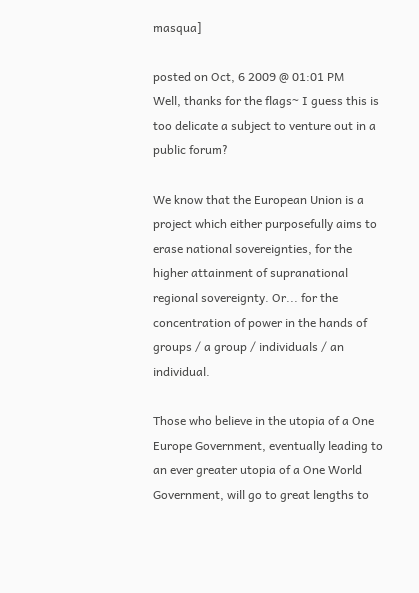masqua]

posted on Oct, 6 2009 @ 01:01 PM
Well, thanks for the flags~ I guess this is too delicate a subject to venture out in a public forum?

We know that the European Union is a project which either purposefully aims to erase national sovereignties, for the higher attainment of supranational regional sovereignty. Or... for the concentration of power in the hands of groups / a group / individuals / an individual.

Those who believe in the utopia of a One Europe Government, eventually leading to an ever greater utopia of a One World Government, will go to great lengths to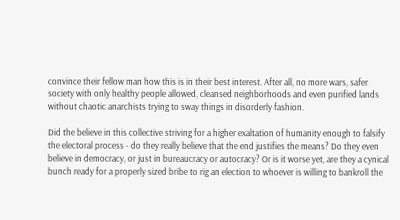convince their fellow man how this is in their best interest. After all, no more wars, safer society with only healthy people allowed, cleansed neighborhoods and even purified lands without chaotic anarchists trying to sway things in disorderly fashion.

Did the believe in this collective striving for a higher exaltation of humanity enough to falsify the electoral process - do they really believe that the end justifies the means? Do they even believe in democracy, or just in bureaucracy or autocracy? Or is it worse yet, are they a cynical bunch ready for a properly sized bribe to rig an election to whoever is willing to bankroll the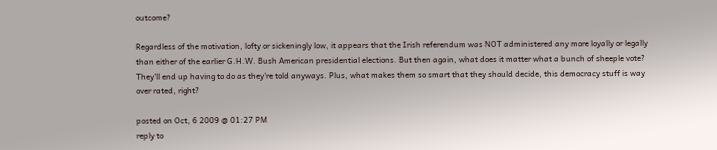outcome?

Regardless of the motivation, lofty or sickeningly low, it appears that the Irish referendum was NOT administered any more loyally or legally than either of the earlier G.H.W. Bush American presidential elections. But then again, what does it matter what a bunch of sheeple vote? They'll end up having to do as they're told anyways. Plus, what makes them so smart that they should decide, this democracy stuff is way over rated, right?

posted on Oct, 6 2009 @ 01:27 PM
reply to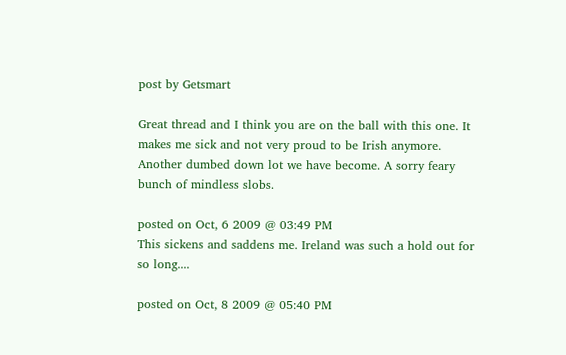post by Getsmart

Great thread and I think you are on the ball with this one. It makes me sick and not very proud to be Irish anymore. Another dumbed down lot we have become. A sorry feary bunch of mindless slobs.

posted on Oct, 6 2009 @ 03:49 PM
This sickens and saddens me. Ireland was such a hold out for so long....

posted on Oct, 8 2009 @ 05:40 PM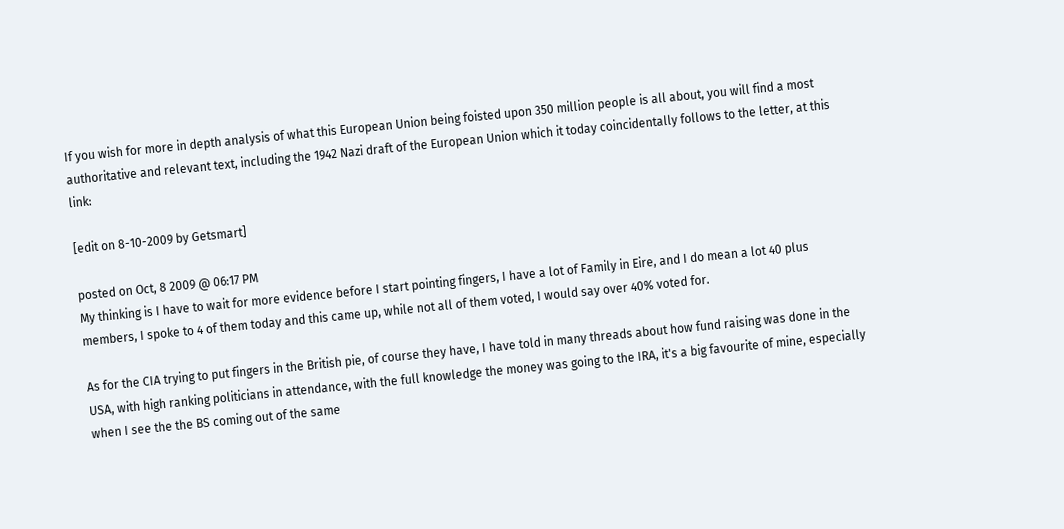If you wish for more in depth analysis of what this European Union being foisted upon 350 million people is all about, you will find a most authoritative and relevant text, including the 1942 Nazi draft of the European Union which it today coincidentally follows to the letter, at this link:

[edit on 8-10-2009 by Getsmart]

posted on Oct, 8 2009 @ 06:17 PM
My thinking is I have to wait for more evidence before I start pointing fingers, I have a lot of Family in Eire, and I do mean a lot 40 plus members, I spoke to 4 of them today and this came up, while not all of them voted, I would say over 40% voted for.

As for the CIA trying to put fingers in the British pie, of course they have, I have told in many threads about how fund raising was done in the USA, with high ranking politicians in attendance, with the full knowledge the money was going to the IRA, it's a big favourite of mine, especially when I see the the BS coming out of the same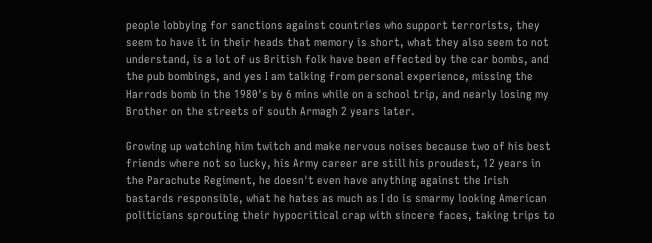people lobbying for sanctions against countries who support terrorists, they seem to have it in their heads that memory is short, what they also seem to not understand, is a lot of us British folk have been effected by the car bombs, and the pub bombings, and yes I am talking from personal experience, missing the Harrods bomb in the 1980's by 6 mins while on a school trip, and nearly losing my Brother on the streets of south Armagh 2 years later.

Growing up watching him twitch and make nervous noises because two of his best friends where not so lucky, his Army career are still his proudest, 12 years in the Parachute Regiment, he doesn't even have anything against the Irish bastards responsible, what he hates as much as I do is smarmy looking American politicians sprouting their hypocritical crap with sincere faces, taking trips to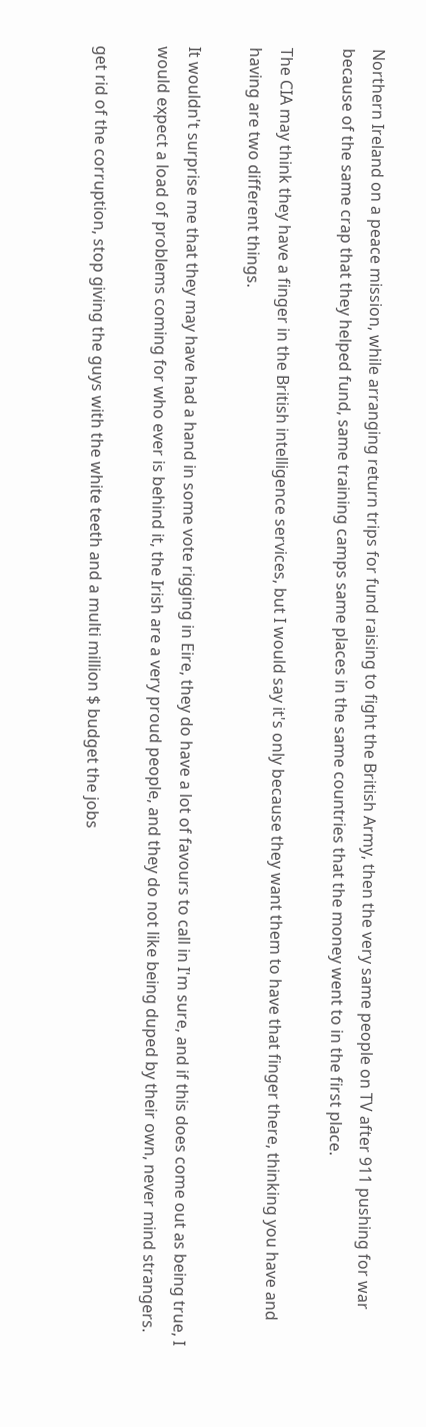Northern Ireland on a peace mission, while arranging return trips for fund raising to fight the British Army, then the very same people on TV after 911 pushing for war because of the same crap that they helped fund, same training camps same places in the same countries that the money went to in the first place.

The CIA may think they have a finger in the British intelligence services, but I would say it's only because they want them to have that finger there, thinking you have and having are two different things.

It wouldn't surprise me that they may have had a hand in some vote rigging in Eire, they do have a lot of favours to call in I'm sure, and if this does come out as being true, I would expect a load of problems coming for who ever is behind it, the Irish are a very proud people, and they do not like being duped by their own, never mind strangers.

get rid of the corruption, stop giving the guys with the white teeth and a multi million $ budget the jobs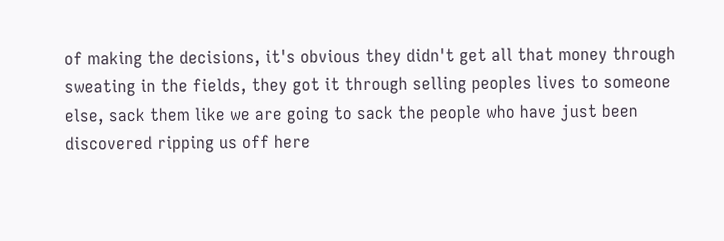of making the decisions, it's obvious they didn't get all that money through sweating in the fields, they got it through selling peoples lives to someone else, sack them like we are going to sack the people who have just been discovered ripping us off here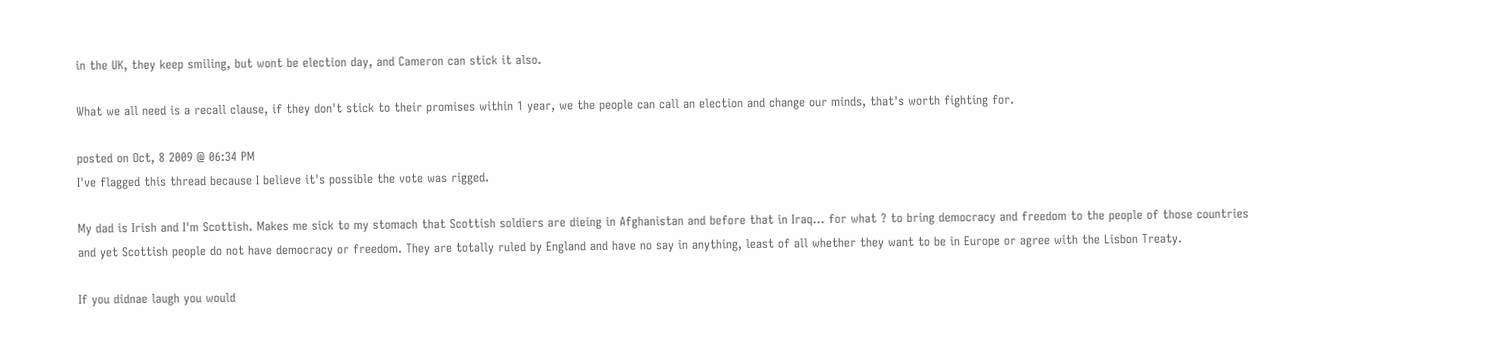in the UK, they keep smiling, but wont be election day, and Cameron can stick it also.

What we all need is a recall clause, if they don't stick to their promises within 1 year, we the people can call an election and change our minds, that's worth fighting for.

posted on Oct, 8 2009 @ 06:34 PM
I've flagged this thread because I believe it's possible the vote was rigged.

My dad is Irish and I'm Scottish. Makes me sick to my stomach that Scottish soldiers are dieing in Afghanistan and before that in Iraq... for what ? to bring democracy and freedom to the people of those countries and yet Scottish people do not have democracy or freedom. They are totally ruled by England and have no say in anything, least of all whether they want to be in Europe or agree with the Lisbon Treaty.

If you didnae laugh you would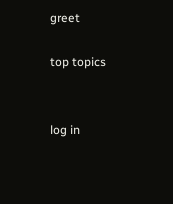greet

top topics


log in